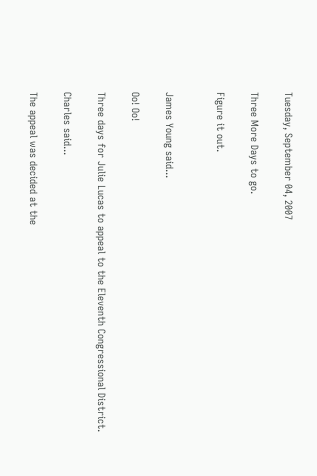Tuesday, September 04, 2007

Three More Days to go.

Figure it out.


James Young said...

Oo! Oo!

Three days for Julie Lucas to appeal to the Eleventh Congressional District.

Charles said...

The appeal was decided at the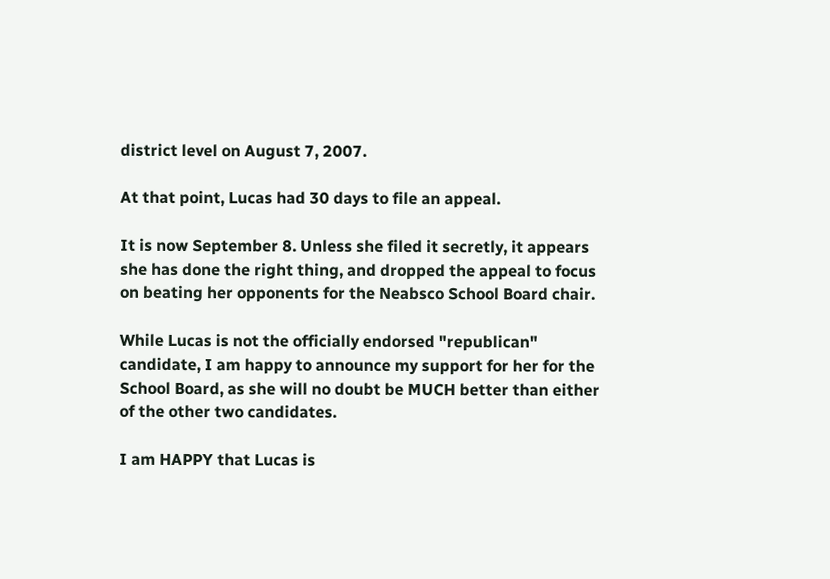district level on August 7, 2007.

At that point, Lucas had 30 days to file an appeal.

It is now September 8. Unless she filed it secretly, it appears she has done the right thing, and dropped the appeal to focus on beating her opponents for the Neabsco School Board chair.

While Lucas is not the officially endorsed "republican" candidate, I am happy to announce my support for her for the School Board, as she will no doubt be MUCH better than either of the other two candidates.

I am HAPPY that Lucas is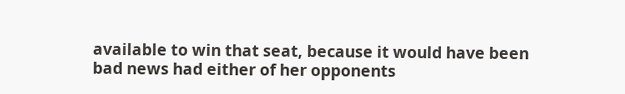available to win that seat, because it would have been bad news had either of her opponents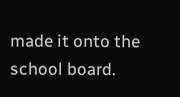made it onto the school board.